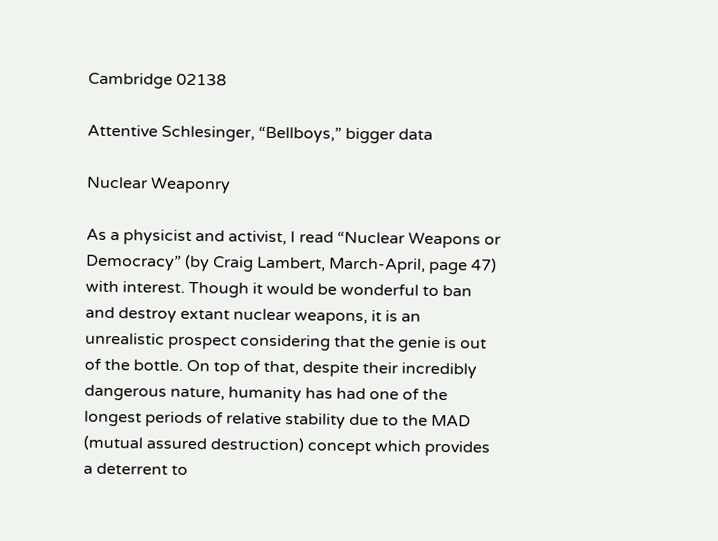Cambridge 02138

Attentive Schlesinger, “Bellboys,” bigger data

Nuclear Weaponry

As a physicist and activist, I read “Nuclear Weapons or Democracy” (by Craig Lambert, March-April, page 47) with interest. Though it would be wonderful to ban and destroy extant nuclear weapons, it is an unrealistic prospect considering that the genie is out of the bottle. On top of that, despite their incredibly dangerous nature, humanity has had one of the longest periods of relative stability due to the MAD (mutual assured destruction) concept which provides a deterrent to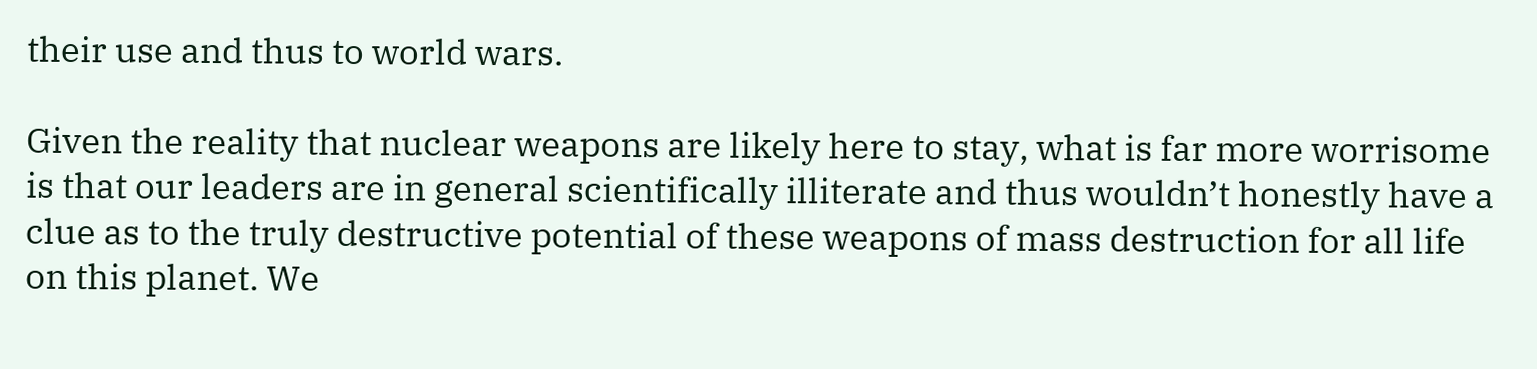their use and thus to world wars.

Given the reality that nuclear weapons are likely here to stay, what is far more worrisome is that our leaders are in general scientifically illiterate and thus wouldn’t honestly have a clue as to the truly destructive potential of these weapons of mass destruction for all life on this planet. We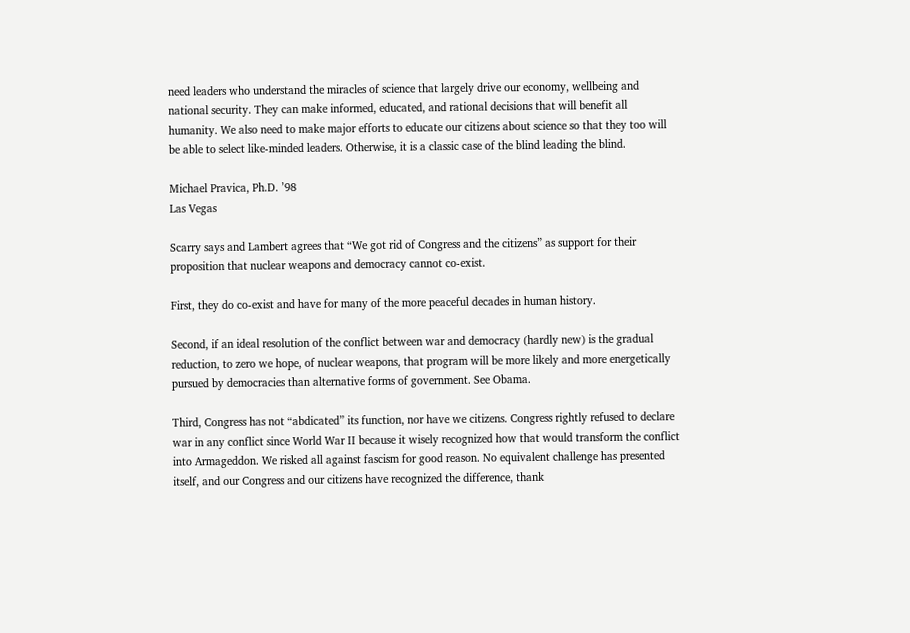need leaders who understand the miracles of science that largely drive our economy, wellbeing and national security. They can make informed, educated, and rational decisions that will benefit all humanity. We also need to make major efforts to educate our citizens about science so that they too will be able to select like-minded leaders. Otherwise, it is a classic case of the blind leading the blind.

Michael Pravica, Ph.D. ’98
Las Vegas

Scarry says and Lambert agrees that “We got rid of Congress and the citizens” as support for their proposition that nuclear weapons and democracy cannot co-exist.

First, they do co-exist and have for many of the more peaceful decades in human history.

Second, if an ideal resolution of the conflict between war and democracy (hardly new) is the gradual reduction, to zero we hope, of nuclear weapons, that program will be more likely and more energetically pursued by democracies than alternative forms of government. See Obama.

Third, Congress has not “abdicated” its function, nor have we citizens. Congress rightly refused to declare war in any conflict since World War II because it wisely recognized how that would transform the conflict into Armageddon. We risked all against fascism for good reason. No equivalent challenge has presented itself, and our Congress and our citizens have recognized the difference, thank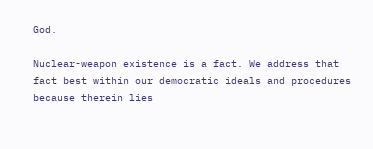God.

Nuclear-weapon existence is a fact. We address that fact best within our democratic ideals and procedures because therein lies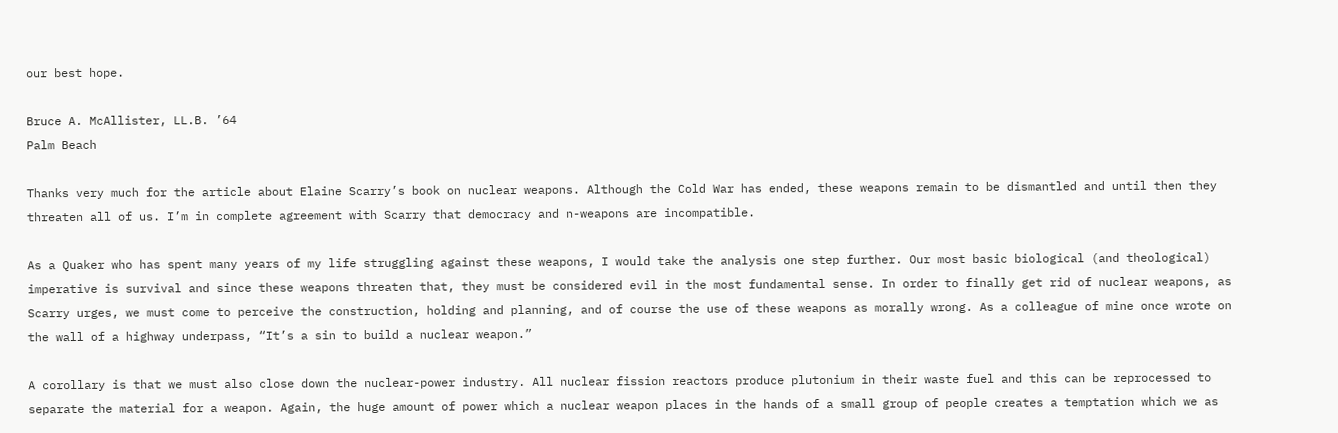our best hope.

Bruce A. McAllister, LL.B. ’64
Palm Beach

Thanks very much for the article about Elaine Scarry’s book on nuclear weapons. Although the Cold War has ended, these weapons remain to be dismantled and until then they threaten all of us. I’m in complete agreement with Scarry that democracy and n-weapons are incompatible.

As a Quaker who has spent many years of my life struggling against these weapons, I would take the analysis one step further. Our most basic biological (and theological) imperative is survival and since these weapons threaten that, they must be considered evil in the most fundamental sense. In order to finally get rid of nuclear weapons, as Scarry urges, we must come to perceive the construction, holding and planning, and of course the use of these weapons as morally wrong. As a colleague of mine once wrote on the wall of a highway underpass, “It’s a sin to build a nuclear weapon.”

A corollary is that we must also close down the nuclear-power industry. All nuclear fission reactors produce plutonium in their waste fuel and this can be reprocessed to separate the material for a weapon. Again, the huge amount of power which a nuclear weapon places in the hands of a small group of people creates a temptation which we as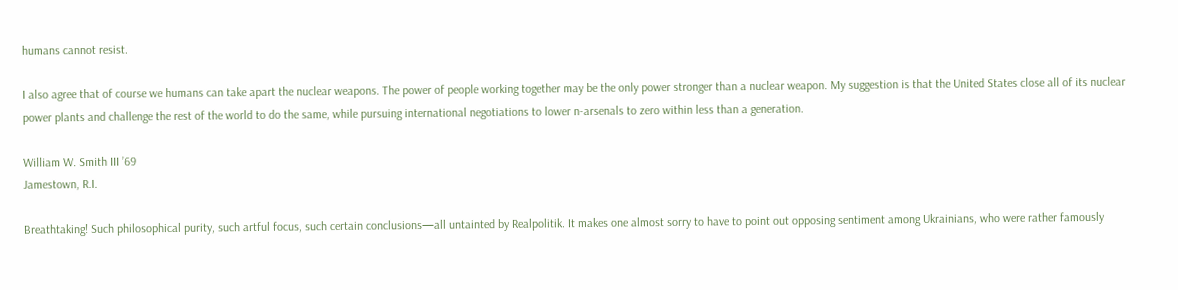humans cannot resist.

I also agree that of course we humans can take apart the nuclear weapons. The power of people working together may be the only power stronger than a nuclear weapon. My suggestion is that the United States close all of its nuclear power plants and challenge the rest of the world to do the same, while pursuing international negotiations to lower n-arsenals to zero within less than a generation.

William W. Smith III ’69
Jamestown, R.I.

Breathtaking! Such philosophical purity, such artful focus, such certain conclusions—all untainted by Realpolitik. It makes one almost sorry to have to point out opposing sentiment among Ukrainians, who were rather famously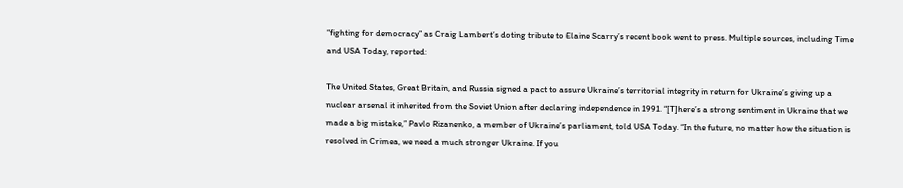“fighting for democracy” as Craig Lambert’s doting tribute to Elaine Scarry’s recent book went to press. Multiple sources, including Time and USA Today, reported:

The United States, Great Britain, and Russia signed a pact to assure Ukraine’s territorial integrity in return for Ukraine’s giving up a nuclear arsenal it inherited from the Soviet Union after declaring independence in 1991. “[T]here’s a strong sentiment in Ukraine that we made a big mistake,” Pavlo Rizanenko, a member of Ukraine’s parliament, told USA Today. “In the future, no matter how the situation is resolved in Crimea, we need a much stronger Ukraine. If you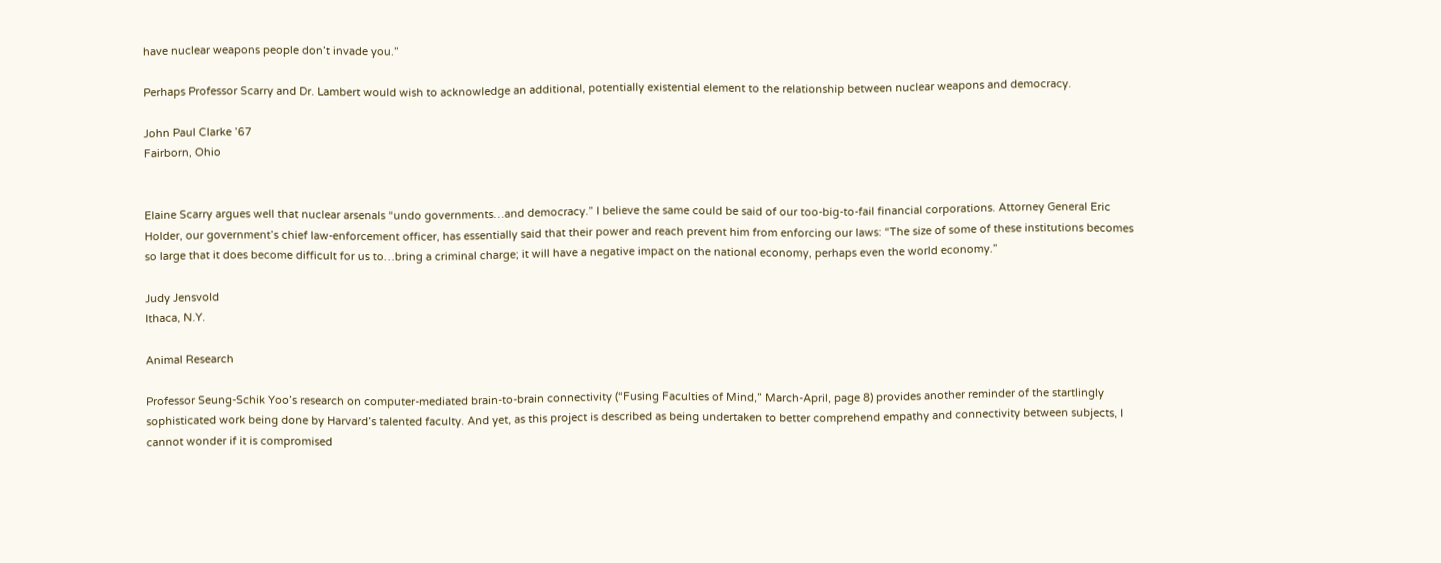have nuclear weapons people don’t invade you.”

Perhaps Professor Scarry and Dr. Lambert would wish to acknowledge an additional, potentially existential element to the relationship between nuclear weapons and democracy.

John Paul Clarke ’67
Fairborn, Ohio


Elaine Scarry argues well that nuclear arsenals “undo governments…and democracy.” I believe the same could be said of our too-big-to-fail financial corporations. Attorney General Eric Holder, our government’s chief law-enforcement officer, has essentially said that their power and reach prevent him from enforcing our laws: “The size of some of these institutions becomes so large that it does become difficult for us to…bring a criminal charge; it will have a negative impact on the national economy, perhaps even the world economy.”

Judy Jensvold
Ithaca, N.Y.

Animal Research

Professor Seung-Schik Yoo’s research on computer-mediated brain-to-brain connectivity (“Fusing Faculties of Mind,” March-April, page 8) provides another reminder of the startlingly sophisticated work being done by Harvard’s talented faculty. And yet, as this project is described as being undertaken to better comprehend empathy and connectivity between subjects, I cannot wonder if it is compromised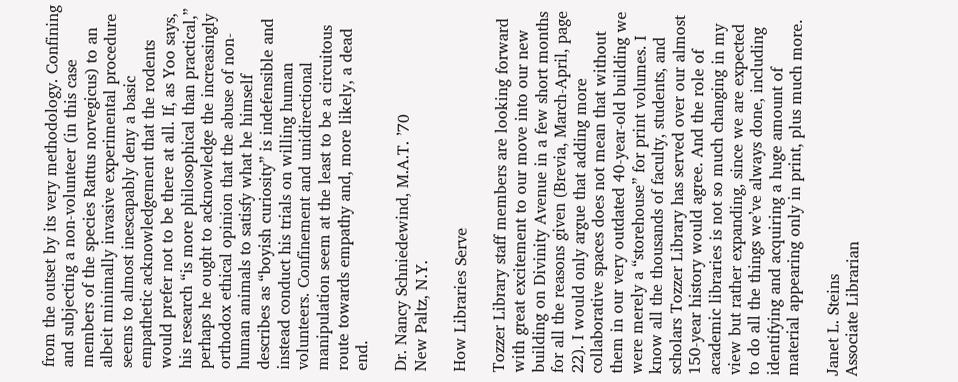from the outset by its very methodology. Confining and subjecting a non-volunteer (in this case members of the species Rattus norvegicus) to an albeit minimally invasive experimental procedure seems to almost inescapably deny a basic empathetic acknowledgement that the rodents would prefer not to be there at all. If, as Yoo says, his research “is more philosophical than practical,” perhaps he ought to acknowledge the increasingly orthodox ethical opinion that the abuse of non-human animals to satisfy what he himself describes as “boyish curiosity” is indefensible and instead conduct his trials on willing human volunteers. Confinement and unidirectional manipulation seem at the least to be a circuitous route towards empathy and, more likely, a dead end.

Dr. Nancy Schniedewind, M.A.T. ’70
New Paltz, N.Y.

How Libraries Serve

Tozzer Library staff members are looking forward with great excitement to our move into our new building on Divinity Avenue in a few short months for all the reasons given (Brevia, March-April, page 22). I would only argue that adding more collaborative spaces does not mean that without them in our very outdated 40-year-old building we were merely a “storehouse” for print volumes. I know all the thousands of faculty, students, and scholars Tozzer Library has served over our almost 150-year history would agree. And the role of academic libraries is not so much changing in my view but rather expanding, since we are expected to do all the things we’ve always done, including identifying and acquiring a huge amount of material appearing only in print, plus much more.

Janet L. Steins
Associate Librarian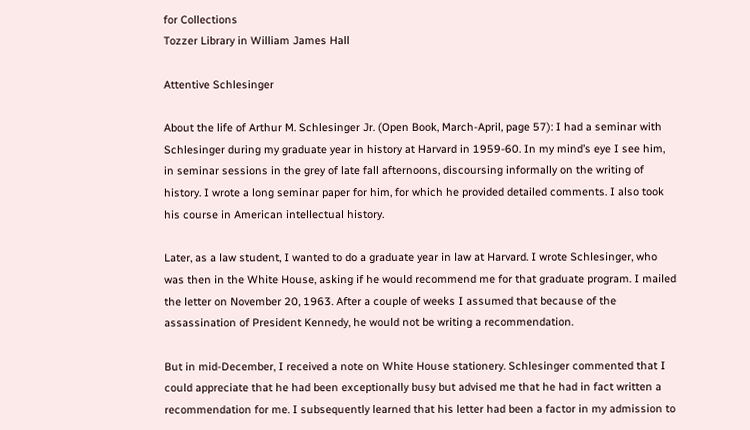for Collections
Tozzer Library in William James Hall

Attentive Schlesinger

About the life of Arthur M. Schlesinger Jr. (Open Book, March-April, page 57): I had a seminar with Schlesinger during my graduate year in history at Harvard in 1959-60. In my mind’s eye I see him, in seminar sessions in the grey of late fall afternoons, discoursing informally on the writing of history. I wrote a long seminar paper for him, for which he provided detailed comments. I also took his course in American intellectual history.

Later, as a law student, I wanted to do a graduate year in law at Harvard. I wrote Schlesinger, who was then in the White House, asking if he would recommend me for that graduate program. I mailed the letter on November 20, 1963. After a couple of weeks I assumed that because of the assassination of President Kennedy, he would not be writing a recommendation.

But in mid-December, I received a note on White House stationery. Schlesinger commented that I could appreciate that he had been exceptionally busy but advised me that he had in fact written a recommendation for me. I subsequently learned that his letter had been a factor in my admission to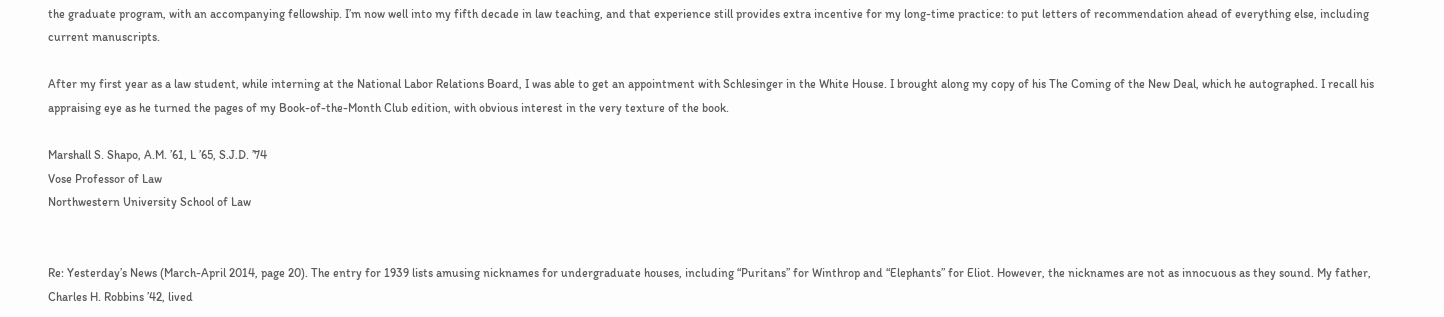the graduate program, with an accompanying fellowship. I’m now well into my fifth decade in law teaching, and that experience still provides extra incentive for my long-time practice: to put letters of recommendation ahead of everything else, including current manuscripts.

After my first year as a law student, while interning at the National Labor Relations Board, I was able to get an appointment with Schlesinger in the White House. I brought along my copy of his The Coming of the New Deal, which he autographed. I recall his appraising eye as he turned the pages of my Book-of-the-Month Club edition, with obvious interest in the very texture of the book.

Marshall S. Shapo, A.M. ’61, L ’65, S.J.D. ’74
Vose Professor of Law
Northwestern University School of Law


Re: Yesterday’s News (March-April 2014, page 20). The entry for 1939 lists amusing nicknames for undergraduate houses, including “Puritans” for Winthrop and “Elephants” for Eliot. However, the nicknames are not as innocuous as they sound. My father, Charles H. Robbins ’42, lived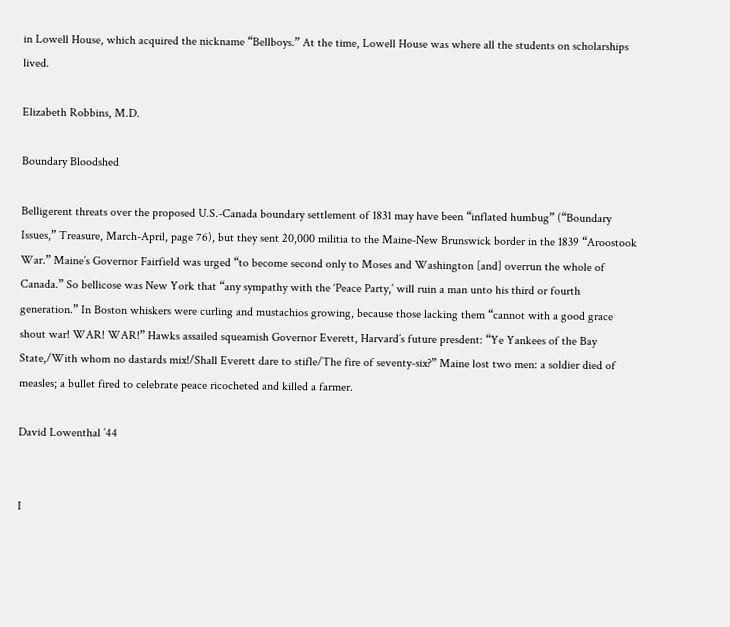in Lowell House, which acquired the nickname “Bellboys.” At the time, Lowell House was where all the students on scholarships lived.

Elizabeth Robbins, M.D.

Boundary Bloodshed

Belligerent threats over the proposed U.S.-Canada boundary settlement of 1831 may have been “inflated humbug” (“Boundary Issues,” Treasure, March-April, page 76), but they sent 20,000 militia to the Maine-New Brunswick border in the 1839 “Aroostook War.” Maine’s Governor Fairfield was urged “to become second only to Moses and Washington [and] overrun the whole of Canada.” So bellicose was New York that “any sympathy with the ‘Peace Party,’ will ruin a man unto his third or fourth generation.” In Boston whiskers were curling and mustachios growing, because those lacking them “cannot with a good grace shout war! WAR! WAR!” Hawks assailed squeamish Governor Everett, Harvard’s future presdent: “Ye Yankees of the Bay State,/With whom no dastards mix!/Shall Everett dare to stifle/The fire of seventy-six?” Maine lost two men: a soldier died of measles; a bullet fired to celebrate peace ricocheted and killed a farmer.

David Lowenthal ’44


I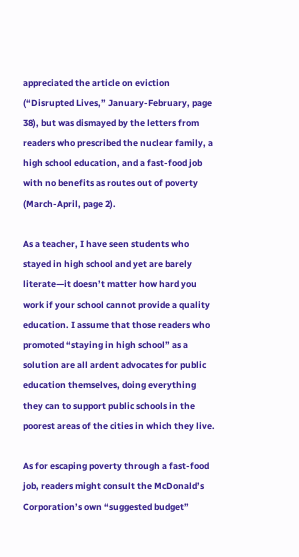appreciated the article on eviction (“Disrupted Lives,” January-February, page 38), but was dismayed by the letters from readers who prescribed the nuclear family, a high school education, and a fast-food job with no benefits as routes out of poverty (March-April, page 2).

As a teacher, I have seen students who stayed in high school and yet are barely literate—it doesn’t matter how hard you work if your school cannot provide a quality education. I assume that those readers who promoted “staying in high school” as a solution are all ardent advocates for public education themselves, doing everything they can to support public schools in the poorest areas of the cities in which they live.

As for escaping poverty through a fast-food job, readers might consult the McDonald’s Corporation’s own “suggested budget”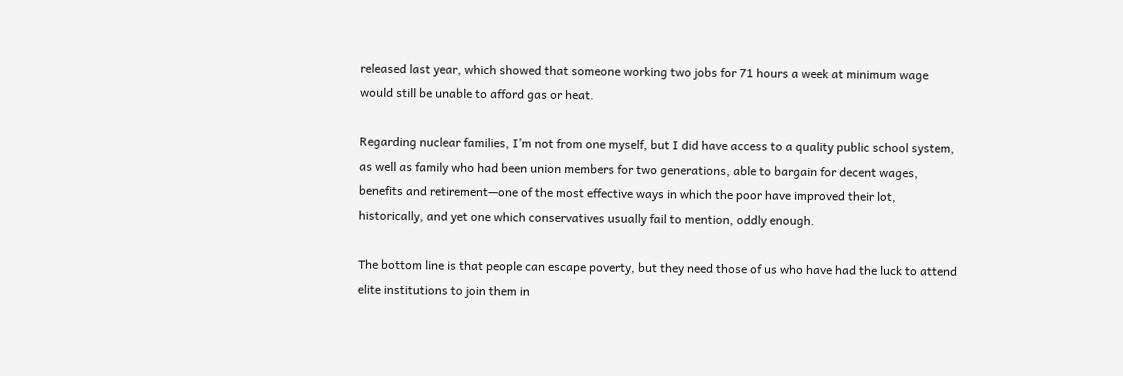released last year, which showed that someone working two jobs for 71 hours a week at minimum wage would still be unable to afford gas or heat.

Regarding nuclear families, I’m not from one myself, but I did have access to a quality public school system, as well as family who had been union members for two generations, able to bargain for decent wages, benefits and retirement—one of the most effective ways in which the poor have improved their lot, historically, and yet one which conservatives usually fail to mention, oddly enough.

The bottom line is that people can escape poverty, but they need those of us who have had the luck to attend elite institutions to join them in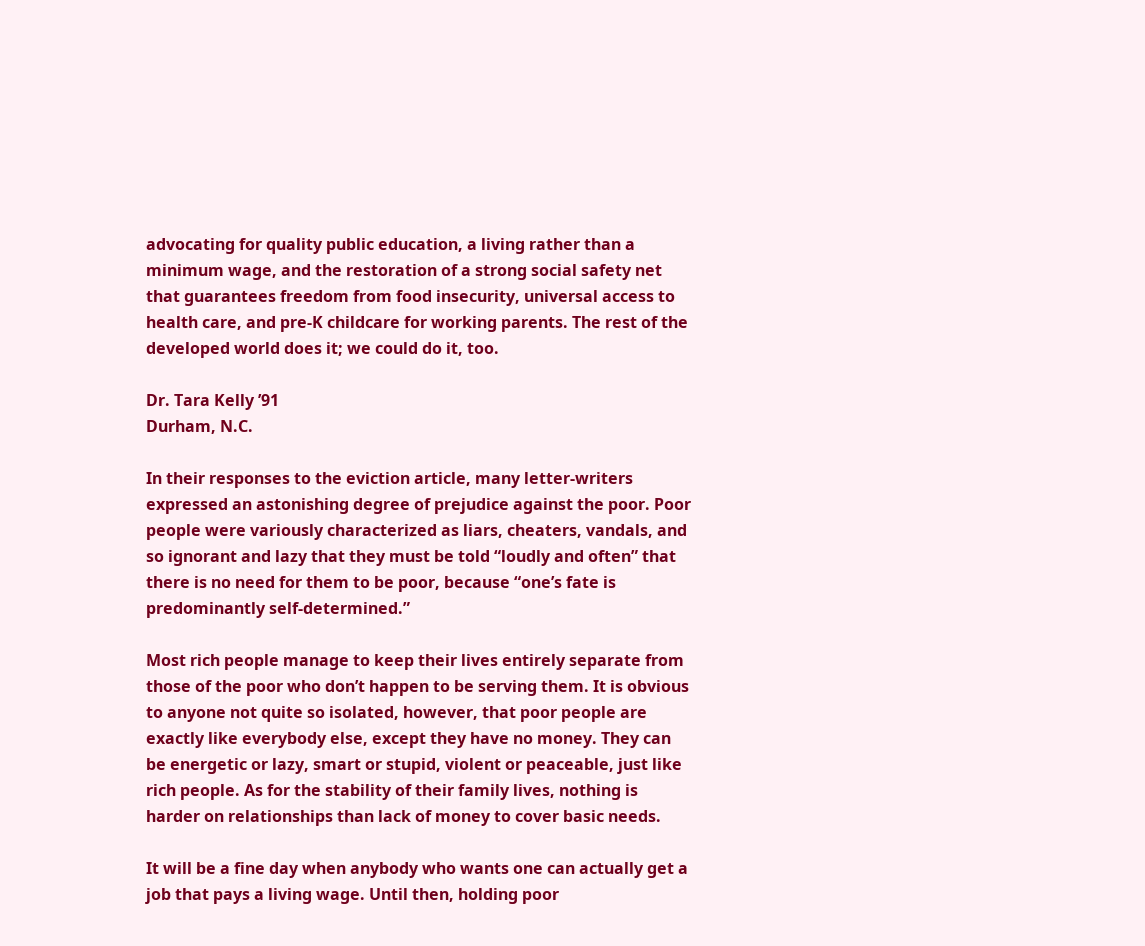advocating for quality public education, a living rather than a minimum wage, and the restoration of a strong social safety net that guarantees freedom from food insecurity, universal access to health care, and pre-K childcare for working parents. The rest of the developed world does it; we could do it, too.

Dr. Tara Kelly ’91
Durham, N.C.

In their responses to the eviction article, many letter-writers expressed an astonishing degree of prejudice against the poor. Poor people were variously characterized as liars, cheaters, vandals, and so ignorant and lazy that they must be told “loudly and often” that there is no need for them to be poor, because “one’s fate is predominantly self-determined.”

Most rich people manage to keep their lives entirely separate from those of the poor who don’t happen to be serving them. It is obvious to anyone not quite so isolated, however, that poor people are exactly like everybody else, except they have no money. They can be energetic or lazy, smart or stupid, violent or peaceable, just like rich people. As for the stability of their family lives, nothing is harder on relationships than lack of money to cover basic needs.

It will be a fine day when anybody who wants one can actually get a job that pays a living wage. Until then, holding poor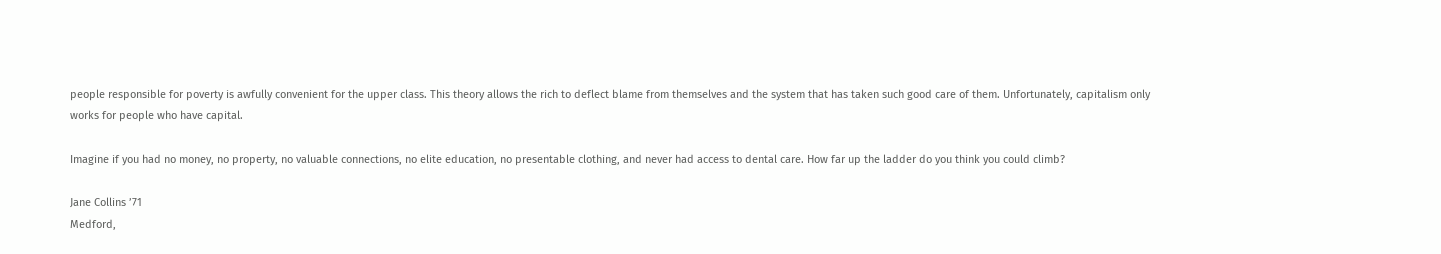people responsible for poverty is awfully convenient for the upper class. This theory allows the rich to deflect blame from themselves and the system that has taken such good care of them. Unfortunately, capitalism only works for people who have capital.

Imagine if you had no money, no property, no valuable connections, no elite education, no presentable clothing, and never had access to dental care. How far up the ladder do you think you could climb?

Jane Collins ’71
Medford,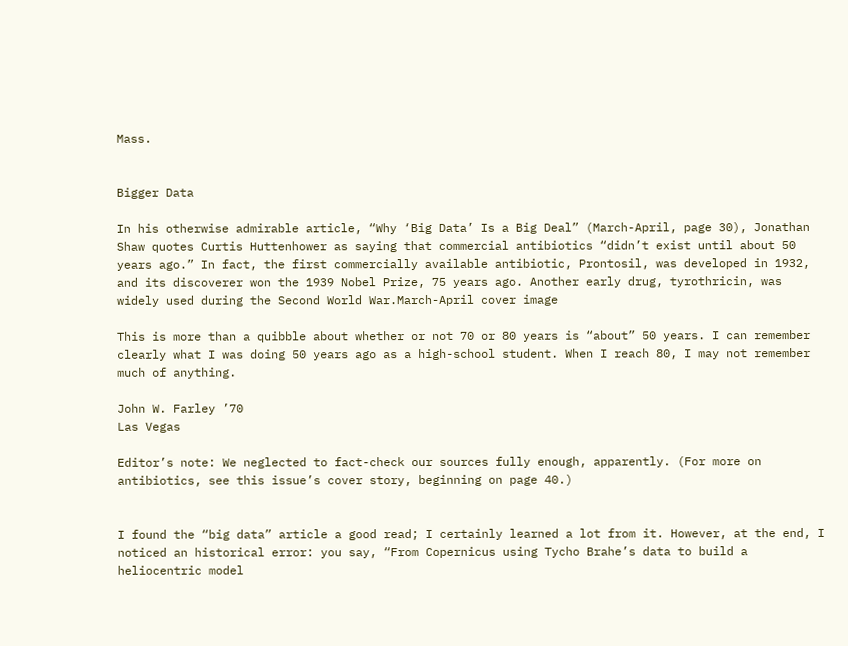Mass.


Bigger Data

In his otherwise admirable article, “Why ‘Big Data’ Is a Big Deal” (March-April, page 30), Jonathan Shaw quotes Curtis Huttenhower as saying that commercial antibiotics “didn’t exist until about 50 years ago.” In fact, the first commercially available antibiotic, Prontosil, was developed in 1932, and its discoverer won the 1939 Nobel Prize, 75 years ago. Another early drug, tyrothricin, was widely used during the Second World War.March-April cover image

This is more than a quibble about whether or not 70 or 80 years is “about” 50 years. I can remember clearly what I was doing 50 years ago as a high-school student. When I reach 80, I may not remember much of anything.

John W. Farley ’70
Las Vegas

Editor’s note: We neglected to fact-check our sources fully enough, apparently. (For more on antibiotics, see this issue’s cover story, beginning on page 40.)


I found the “big data” article a good read; I certainly learned a lot from it. However, at the end, I noticed an historical error: you say, “From Copernicus using Tycho Brahe’s data to build a heliocentric model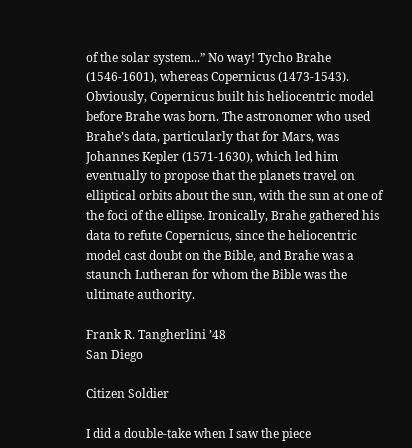of the solar system...” No way! Tycho Brahe (1546-1601), whereas Copernicus (1473-1543). Obviously, Copernicus built his heliocentric model before Brahe was born. The astronomer who used Brahe’s data, particularly that for Mars, was Johannes Kepler (1571-1630), which led him eventually to propose that the planets travel on elliptical orbits about the sun, with the sun at one of the foci of the ellipse. Ironically, Brahe gathered his data to refute Copernicus, since the heliocentric model cast doubt on the Bible, and Brahe was a staunch Lutheran for whom the Bible was the ultimate authority.

Frank R. Tangherlini ’48
San Diego

Citizen Soldier

I did a double-take when I saw the piece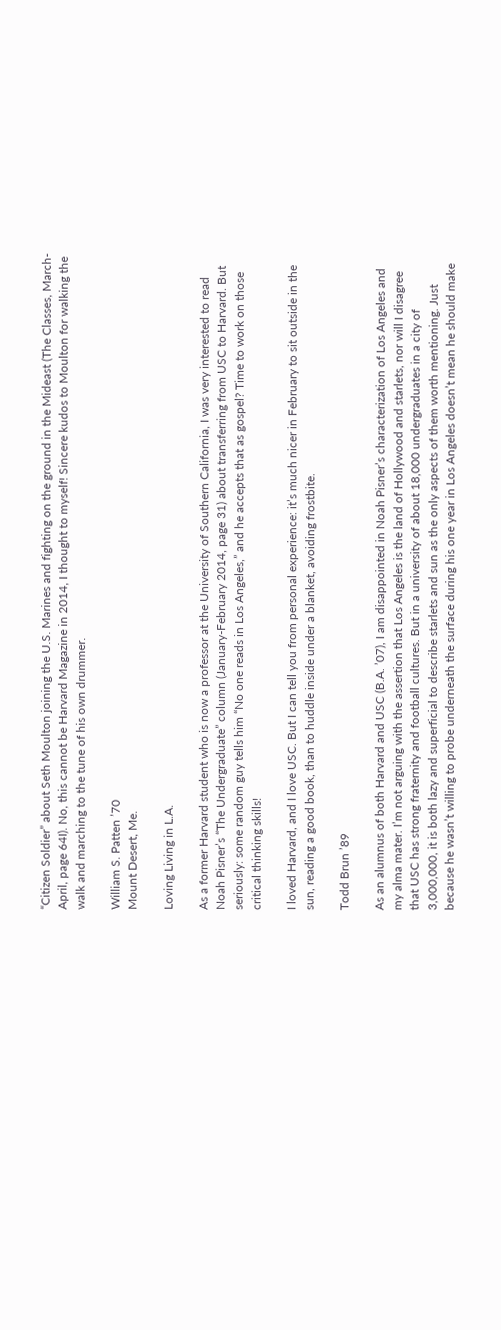“Citizen Soldier” about Seth Moulton joining the U.S. Marines and fighting on the ground in the Mideast (The Classes, March-April, page 64I). No, this cannot be Harvard Magazine in 2014, I thought to myself! Sincere kudos to Moulton for walking the walk and marching to the tune of his own drummer.

William S. Patten ’70
Mount Desert, Me.

Loving Living in L.A.

As a former Harvard student who is now a professor at the University of Southern California, I was very interested to read Noah Pisner’s “The Undergraduate” column (January-February 2014, page 31) about transferring from USC to Harvard. But seriously: some random guy tells him “No one reads in Los Angeles,” and he accepts that as gospel? Time to work on those critical thinking skills!

I loved Harvard, and I love USC. But I can tell you from personal experience: it’s much nicer in February to sit outside in the sun, reading a good book, than to huddle inside under a blanket, avoiding frostbite.

Todd Brun ’89

As an alumnus of both Harvard and USC (B.A. ’07), I am disappointed in Noah Pisner’s characterization of Los Angeles and my alma mater. I’m not arguing with the assertion that Los Angeles is the land of Hollywood and starlets, nor will I disagree that USC has strong fraternity and football cultures. But in a university of about 18,000 undergraduates in a city of 3,000,000, it is both lazy and superficial to describe starlets and sun as the only aspects of them worth mentioning. Just because he wasn’t willing to probe underneath the surface during his one year in Los Angeles doesn’t mean he should make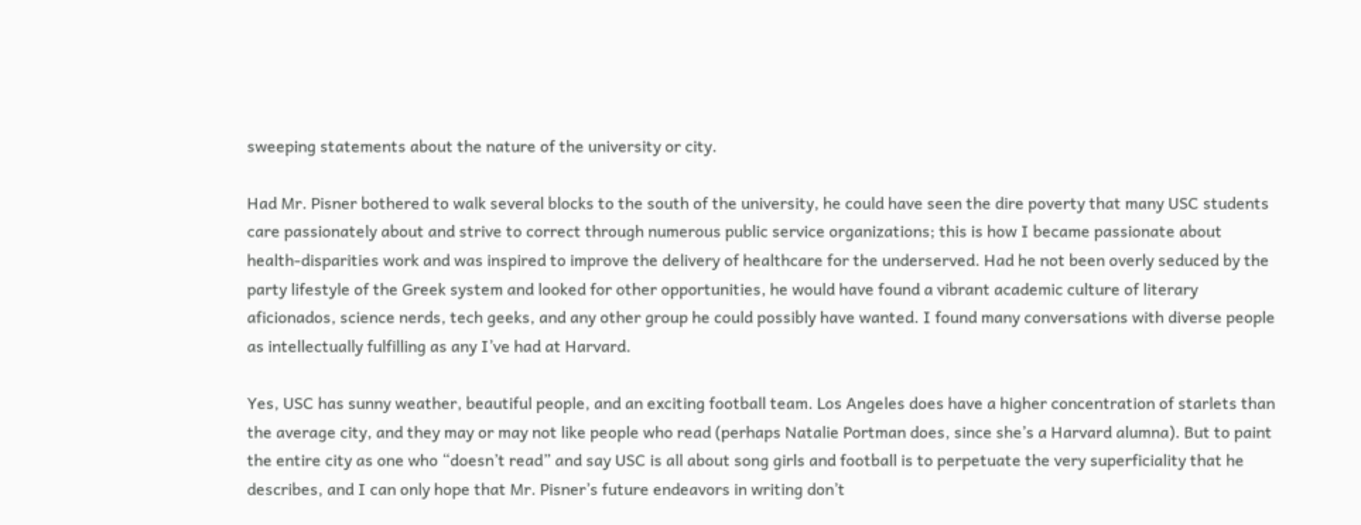sweeping statements about the nature of the university or city.

Had Mr. Pisner bothered to walk several blocks to the south of the university, he could have seen the dire poverty that many USC students care passionately about and strive to correct through numerous public service organizations; this is how I became passionate about health-disparities work and was inspired to improve the delivery of healthcare for the underserved. Had he not been overly seduced by the party lifestyle of the Greek system and looked for other opportunities, he would have found a vibrant academic culture of literary aficionados, science nerds, tech geeks, and any other group he could possibly have wanted. I found many conversations with diverse people as intellectually fulfilling as any I’ve had at Harvard.

Yes, USC has sunny weather, beautiful people, and an exciting football team. Los Angeles does have a higher concentration of starlets than the average city, and they may or may not like people who read (perhaps Natalie Portman does, since she’s a Harvard alumna). But to paint the entire city as one who “doesn’t read” and say USC is all about song girls and football is to perpetuate the very superficiality that he describes, and I can only hope that Mr. Pisner’s future endeavors in writing don’t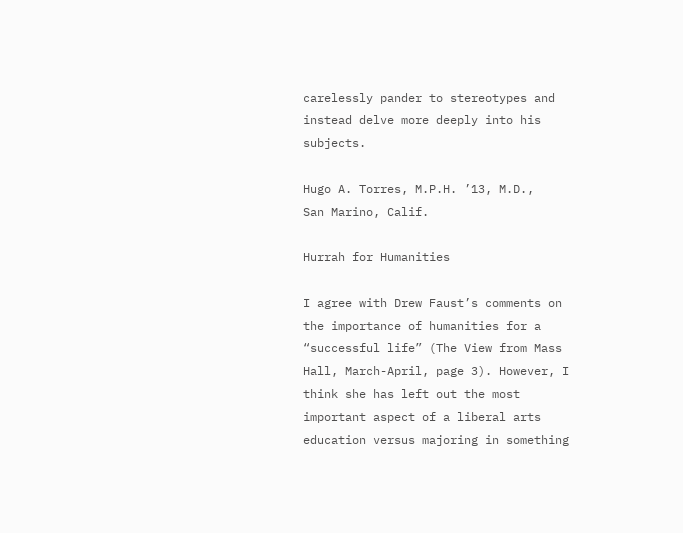carelessly pander to stereotypes and instead delve more deeply into his subjects.

Hugo A. Torres, M.P.H. ’13, M.D.,
San Marino, Calif.

Hurrah for Humanities

I agree with Drew Faust’s comments on the importance of humanities for a “successful life” (The View from Mass Hall, March-April, page 3). However, I think she has left out the most important aspect of a liberal arts education versus majoring in something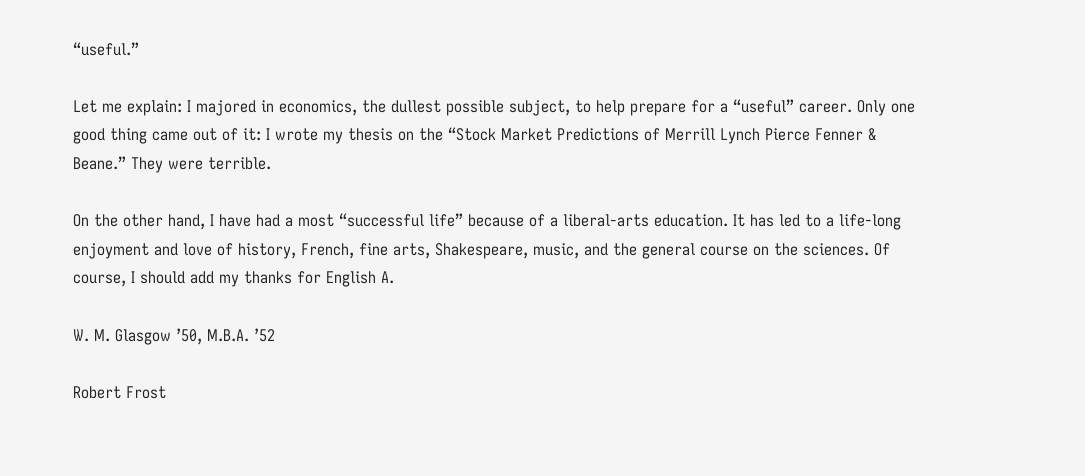“useful.”

Let me explain: I majored in economics, the dullest possible subject, to help prepare for a “useful” career. Only one good thing came out of it: I wrote my thesis on the “Stock Market Predictions of Merrill Lynch Pierce Fenner & Beane.” They were terrible.

On the other hand, I have had a most “successful life” because of a liberal-arts education. It has led to a life-long enjoyment and love of history, French, fine arts, Shakespeare, music, and the general course on the sciences. Of course, I should add my thanks for English A.

W. M. Glasgow ’50, M.B.A. ’52

Robert Frost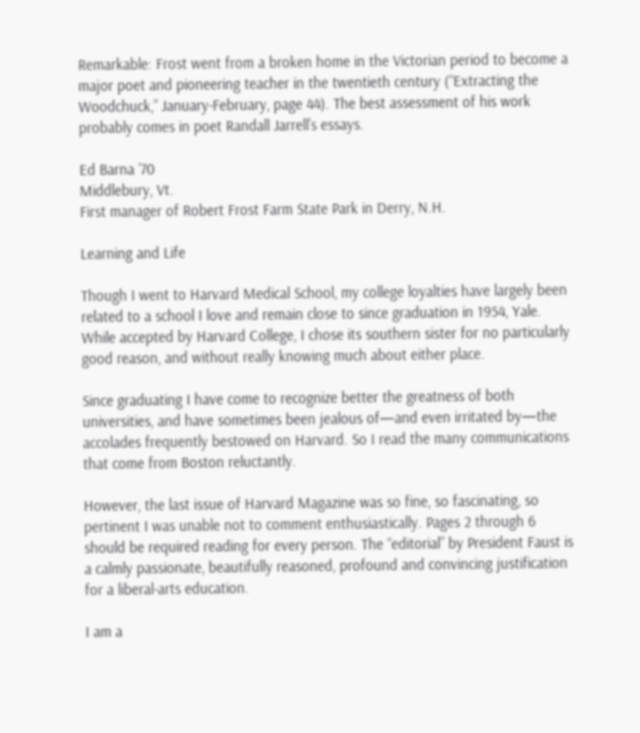Remarkable: Frost went from a broken home in the Victorian period to become a major poet and pioneering teacher in the twentieth century (“Extracting the Woodchuck,” January-February, page 44). The best assessment of his work probably comes in poet Randall Jarrell’s essays.

Ed Barna ’70
Middlebury, Vt.
First manager of Robert Frost Farm State Park in Derry, N.H.

Learning and Life

Though I went to Harvard Medical School, my college loyalties have largely been related to a school I love and remain close to since graduation in 1954, Yale. While accepted by Harvard College, I chose its southern sister for no particularly good reason, and without really knowing much about either place.

Since graduating I have come to recognize better the greatness of both universities, and have sometimes been jealous of—and even irritated by—the accolades frequently bestowed on Harvard. So I read the many communications that come from Boston reluctantly.

However, the last issue of Harvard Magazine was so fine, so fascinating, so pertinent I was unable not to comment enthusiastically. Pages 2 through 6 should be required reading for every person. The “editorial” by President Faust is a calmly passionate, beautifully reasoned, profound and convincing justification for a liberal-arts education.

I am a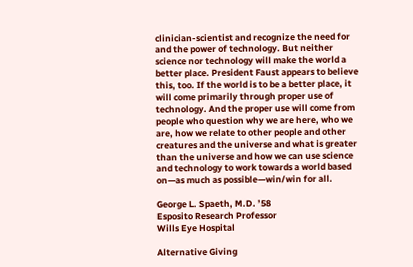clinician-scientist and recognize the need for and the power of technology. But neither science nor technology will make the world a better place. President Faust appears to believe this, too. If the world is to be a better place, it will come primarily through proper use of technology. And the proper use will come from people who question why we are here, who we are, how we relate to other people and other creatures and the universe and what is greater than the universe and how we can use science and technology to work towards a world based on—as much as possible—win/win for all.

George L. Spaeth, M.D. ’58
Esposito Research Professor
Wills Eye Hospital

Alternative Giving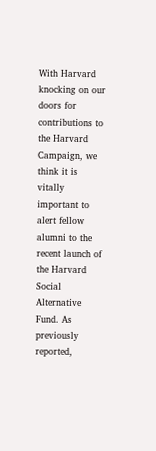With Harvard knocking on our doors for contributions to the Harvard Campaign, we think it is vitally important to alert fellow alumni to the recent launch of the Harvard Social Alternative Fund. As previously reported,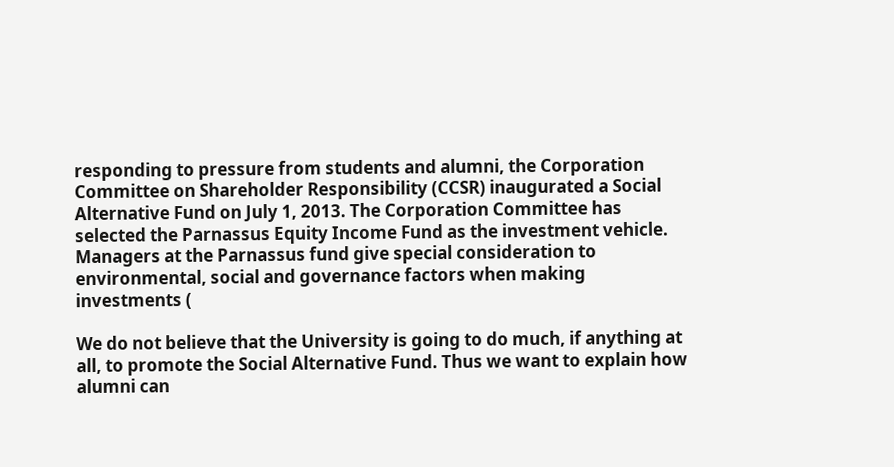responding to pressure from students and alumni, the Corporation Committee on Shareholder Responsibility (CCSR) inaugurated a Social Alternative Fund on July 1, 2013. The Corporation Committee has selected the Parnassus Equity Income Fund as the investment vehicle. Managers at the Parnassus fund give special consideration to environmental, social and governance factors when making investments (

We do not believe that the University is going to do much, if anything at all, to promote the Social Alternative Fund. Thus we want to explain how alumni can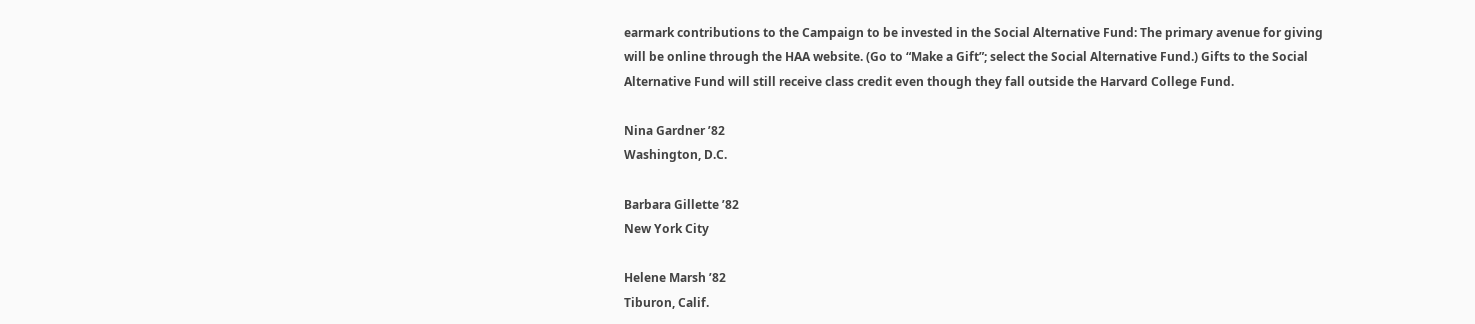earmark contributions to the Campaign to be invested in the Social Alternative Fund: The primary avenue for giving will be online through the HAA website. (Go to “Make a Gift”; select the Social Alternative Fund.) Gifts to the Social Alternative Fund will still receive class credit even though they fall outside the Harvard College Fund.

Nina Gardner ’82
Washington, D.C.

Barbara Gillette ’82
New York City

Helene Marsh ’82
Tiburon, Calif.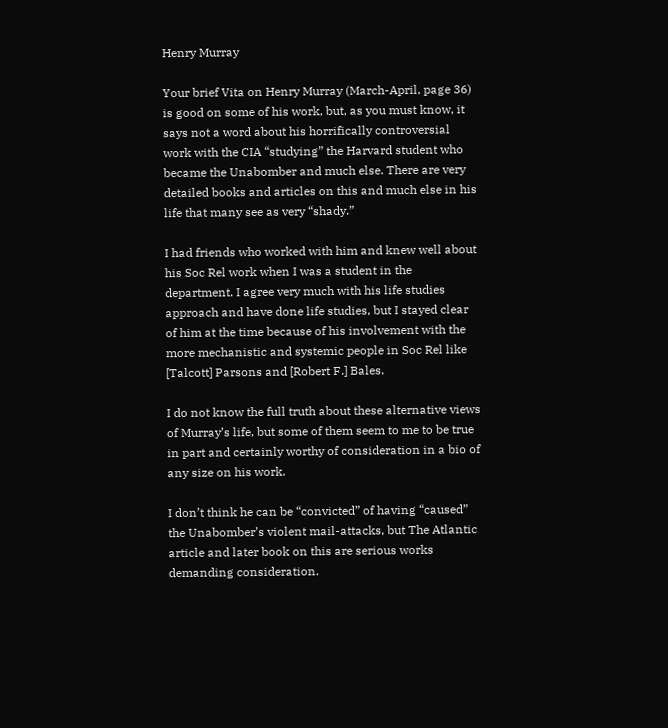Henry Murray

Your brief Vita on Henry Murray (March-April, page 36) is good on some of his work, but, as you must know, it says not a word about his horrifically controversial work with the CIA “studying” the Harvard student who became the Unabomber and much else. There are very detailed books and articles on this and much else in his life that many see as very “shady.”

I had friends who worked with him and knew well about his Soc Rel work when I was a student in the department. I agree very much with his life studies approach and have done life studies, but I stayed clear of him at the time because of his involvement with the more mechanistic and systemic people in Soc Rel like [Talcott] Parsons and [Robert F.] Bales.

I do not know the full truth about these alternative views of Murray’s life, but some of them seem to me to be true in part and certainly worthy of consideration in a bio of any size on his work.

I don’t think he can be “convicted” of having “caused” the Unabomber’s violent mail-attacks, but The Atlantic article and later book on this are serious works demanding consideration.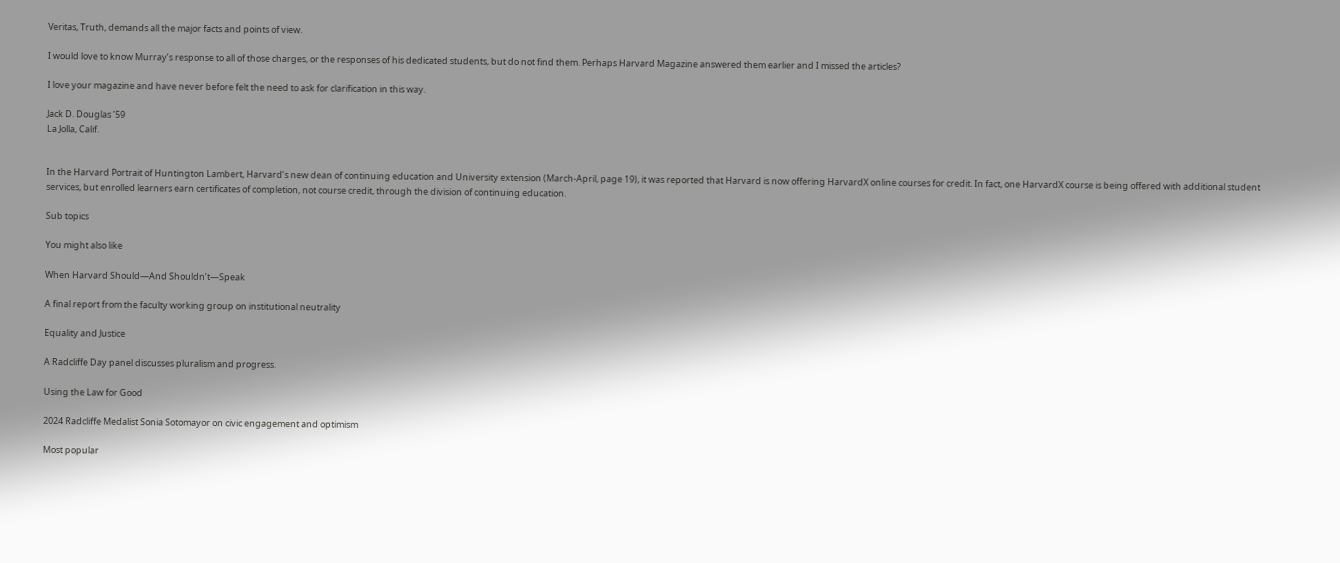Veritas, Truth, demands all the major facts and points of view.

I would love to know Murray’s response to all of those charges, or the responses of his dedicated students, but do not find them. Perhaps Harvard Magazine answered them earlier and I missed the articles?

I love your magazine and have never before felt the need to ask for clarification in this way.

Jack D. Douglas ’59
La Jolla, Calif.


In the Harvard Portrait of Huntington Lambert, Harvard’s new dean of continuing education and University extension (March-April, page 19), it was reported that Harvard is now offering HarvardX online courses for credit. In fact, one HarvardX course is being offered with additional student services, but enrolled learners earn certificates of completion, not course credit, through the division of continuing education.

Sub topics

You might also like

When Harvard Should—And Shouldn’t—Speak

A final report from the faculty working group on institutional neutrality

Equality and Justice

A Radcliffe Day panel discusses pluralism and progress.

Using the Law for Good

2024 Radcliffe Medalist Sonia Sotomayor on civic engagement and optimism

Most popular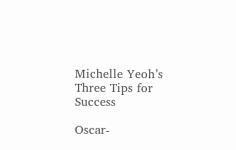Michelle Yeoh’s Three Tips for Success

Oscar-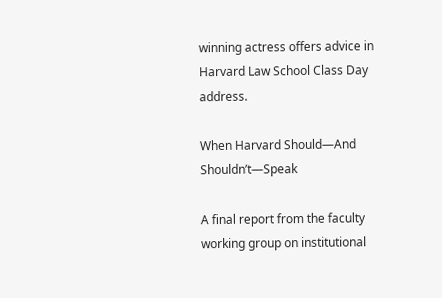winning actress offers advice in Harvard Law School Class Day address.

When Harvard Should—And Shouldn’t—Speak

A final report from the faculty working group on institutional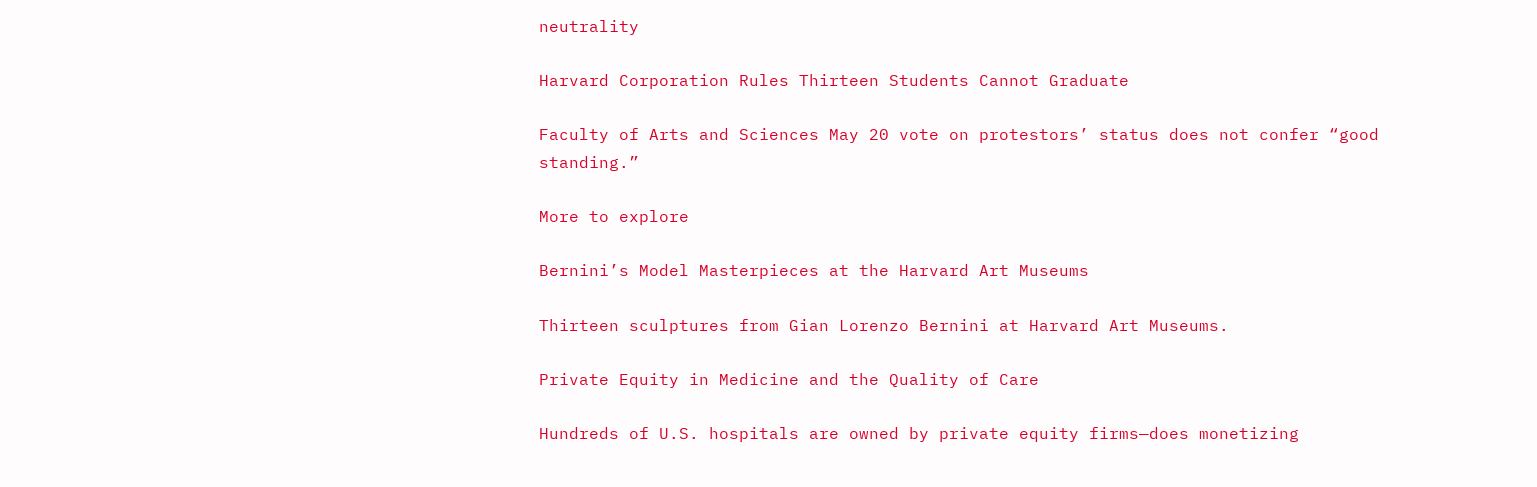neutrality

Harvard Corporation Rules Thirteen Students Cannot Graduate

Faculty of Arts and Sciences May 20 vote on protestors’ status does not confer “good standing.”

More to explore

Bernini’s Model Masterpieces at the Harvard Art Museums

Thirteen sculptures from Gian Lorenzo Bernini at Harvard Art Museums.

Private Equity in Medicine and the Quality of Care

Hundreds of U.S. hospitals are owned by private equity firms—does monetizing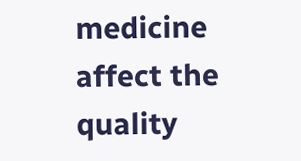medicine affect the quality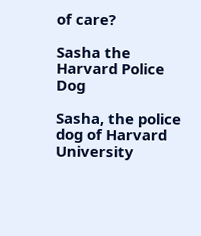of care?

Sasha the Harvard Police Dog

Sasha, the police dog of Harvard University